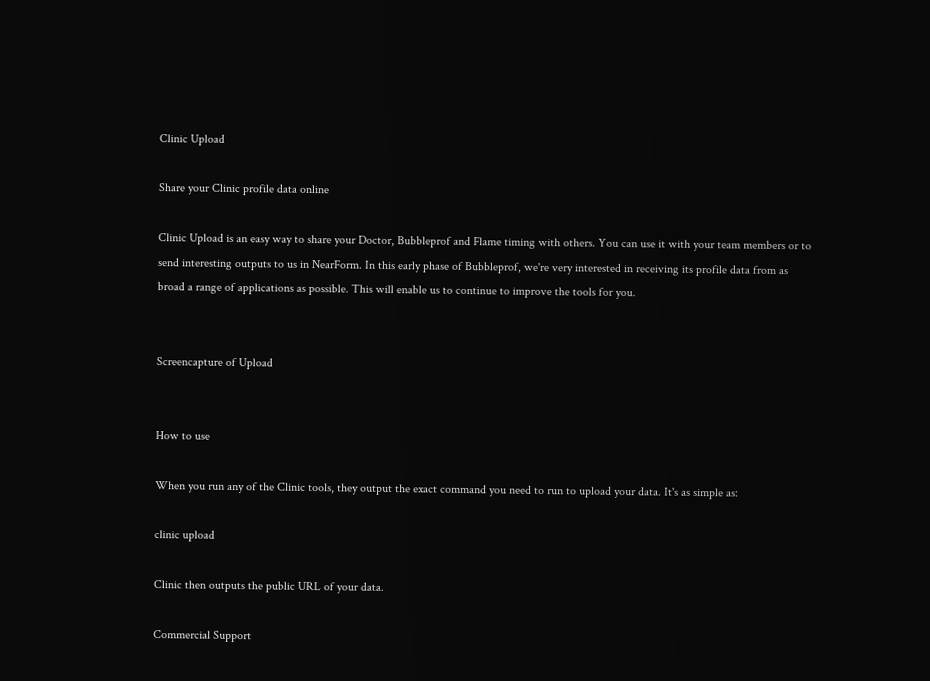Clinic Upload

Share your Clinic profile data online

Clinic Upload is an easy way to share your Doctor, Bubbleprof and Flame timing with others. You can use it with your team members or to send interesting outputs to us in NearForm. In this early phase of Bubbleprof, we're very interested in receiving its profile data from as broad a range of applications as possible. This will enable us to continue to improve the tools for you.


Screencapture of Upload


How to use

When you run any of the Clinic tools, they output the exact command you need to run to upload your data. It's as simple as:

clinic upload

Clinic then outputs the public URL of your data.

Commercial Support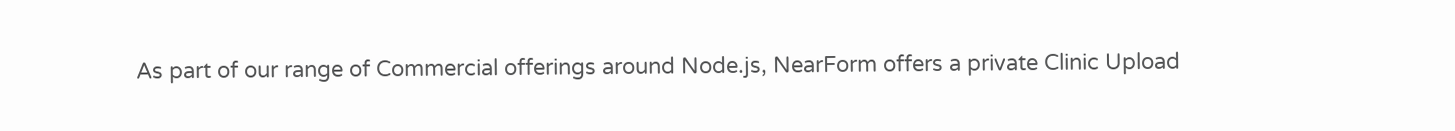As part of our range of Commercial offerings around Node.js, NearForm offers a private Clinic Upload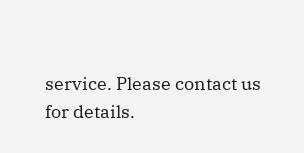service. Please contact us for details.